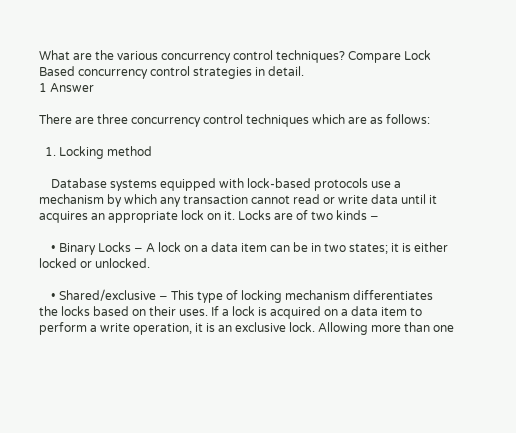What are the various concurrency control techniques? Compare Lock Based concurrency control strategies in detail.
1 Answer

There are three concurrency control techniques which are as follows:

  1. Locking method

    Database systems equipped with lock-based protocols use a mechanism by which any transaction cannot read or write data until it acquires an appropriate lock on it. Locks are of two kinds −

    • Binary Locks − A lock on a data item can be in two states; it is either locked or unlocked.

    • Shared/exclusive − This type of locking mechanism differentiates the locks based on their uses. If a lock is acquired on a data item to perform a write operation, it is an exclusive lock. Allowing more than one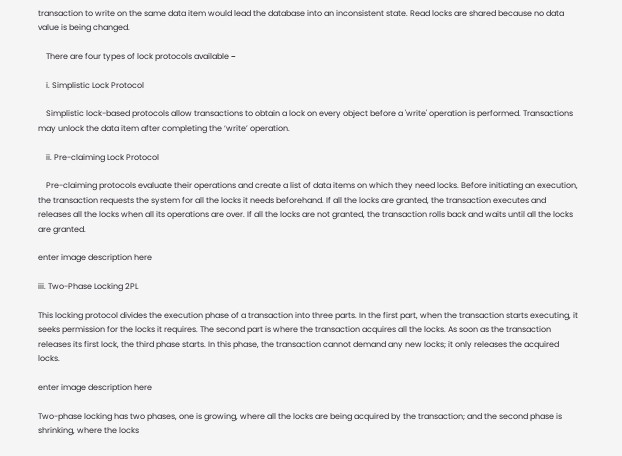transaction to write on the same data item would lead the database into an inconsistent state. Read locks are shared because no data value is being changed.

    There are four types of lock protocols available −

    i. Simplistic Lock Protocol

    Simplistic lock-based protocols allow transactions to obtain a lock on every object before a 'write' operation is performed. Transactions may unlock the data item after completing the ‘write’ operation.

    ii. Pre-claiming Lock Protocol

    Pre-claiming protocols evaluate their operations and create a list of data items on which they need locks. Before initiating an execution, the transaction requests the system for all the locks it needs beforehand. If all the locks are granted, the transaction executes and releases all the locks when all its operations are over. If all the locks are not granted, the transaction rolls back and waits until all the locks are granted.

enter image description here

iii. Two-Phase Locking 2PL

This locking protocol divides the execution phase of a transaction into three parts. In the first part, when the transaction starts executing, it seeks permission for the locks it requires. The second part is where the transaction acquires all the locks. As soon as the transaction releases its first lock, the third phase starts. In this phase, the transaction cannot demand any new locks; it only releases the acquired locks.

enter image description here

Two-phase locking has two phases, one is growing, where all the locks are being acquired by the transaction; and the second phase is shrinking, where the locks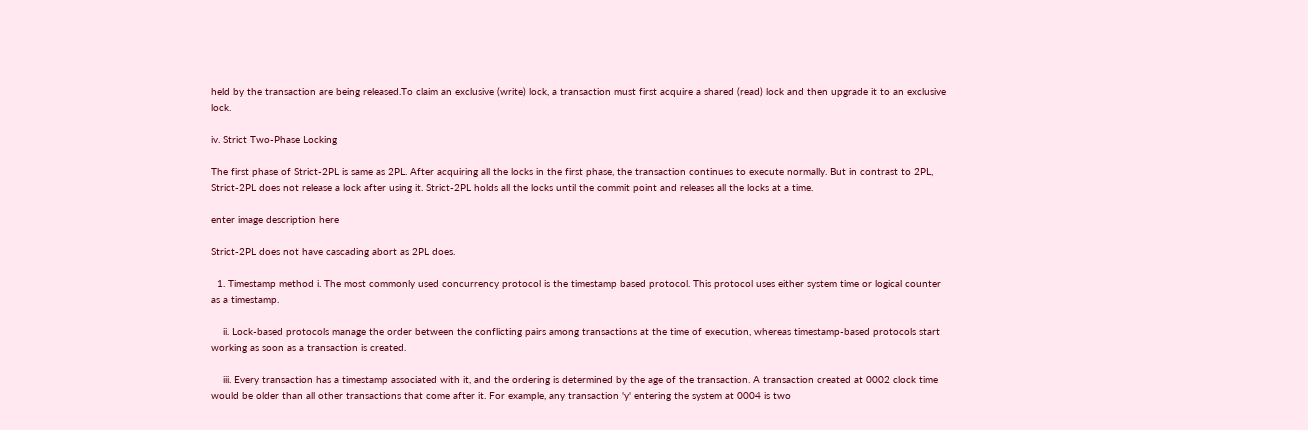held by the transaction are being released.To claim an exclusive (write) lock, a transaction must first acquire a shared (read) lock and then upgrade it to an exclusive lock.

iv. Strict Two-Phase Locking

The first phase of Strict-2PL is same as 2PL. After acquiring all the locks in the first phase, the transaction continues to execute normally. But in contrast to 2PL, Strict-2PL does not release a lock after using it. Strict-2PL holds all the locks until the commit point and releases all the locks at a time.

enter image description here

Strict-2PL does not have cascading abort as 2PL does.

  1. Timestamp method i. The most commonly used concurrency protocol is the timestamp based protocol. This protocol uses either system time or logical counter as a timestamp.

    ii. Lock-based protocols manage the order between the conflicting pairs among transactions at the time of execution, whereas timestamp-based protocols start working as soon as a transaction is created.

    iii. Every transaction has a timestamp associated with it, and the ordering is determined by the age of the transaction. A transaction created at 0002 clock time would be older than all other transactions that come after it. For example, any transaction 'y' entering the system at 0004 is two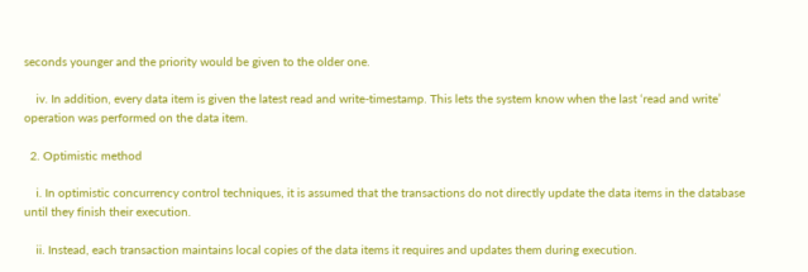seconds younger and the priority would be given to the older one.

    iv. In addition, every data item is given the latest read and write-timestamp. This lets the system know when the last ‘read and write’ operation was performed on the data item.

  2. Optimistic method

    i. In optimistic concurrency control techniques, it is assumed that the transactions do not directly update the data items in the database until they finish their execution.

    ii. Instead, each transaction maintains local copies of the data items it requires and updates them during execution.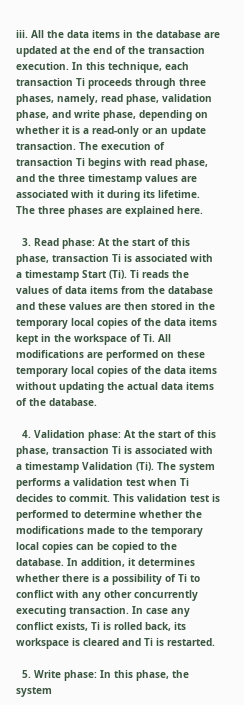iii. All the data items in the database are updated at the end of the transaction execution. In this technique, each transaction Ti proceeds through three phases, namely, read phase, validation phase, and write phase, depending on whether it is a read-only or an update transaction. The execution of transaction Ti begins with read phase, and the three timestamp values are associated with it during its lifetime. The three phases are explained here.

  3. Read phase: At the start of this phase, transaction Ti is associated with a timestamp Start (Ti). Ti reads the values of data items from the database and these values are then stored in the temporary local copies of the data items kept in the workspace of Ti. All modifications are performed on these temporary local copies of the data items without updating the actual data items of the database.

  4. Validation phase: At the start of this phase, transaction Ti is associated with a timestamp Validation (Ti). The system performs a validation test when Ti decides to commit. This validation test is performed to determine whether the modifications made to the temporary local copies can be copied to the database. In addition, it determines whether there is a possibility of Ti to conflict with any other concurrently executing transaction. In case any conflict exists, Ti is rolled back, its workspace is cleared and Ti is restarted.

  5. Write phase: In this phase, the system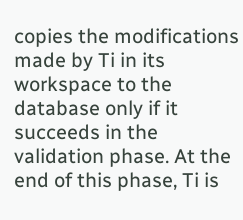copies the modifications made by Ti in its workspace to the database only if it succeeds in the validation phase. At the end of this phase, Ti is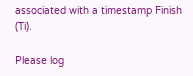associated with a timestamp Finish (Ti).

Please log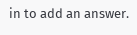in to add an answer.